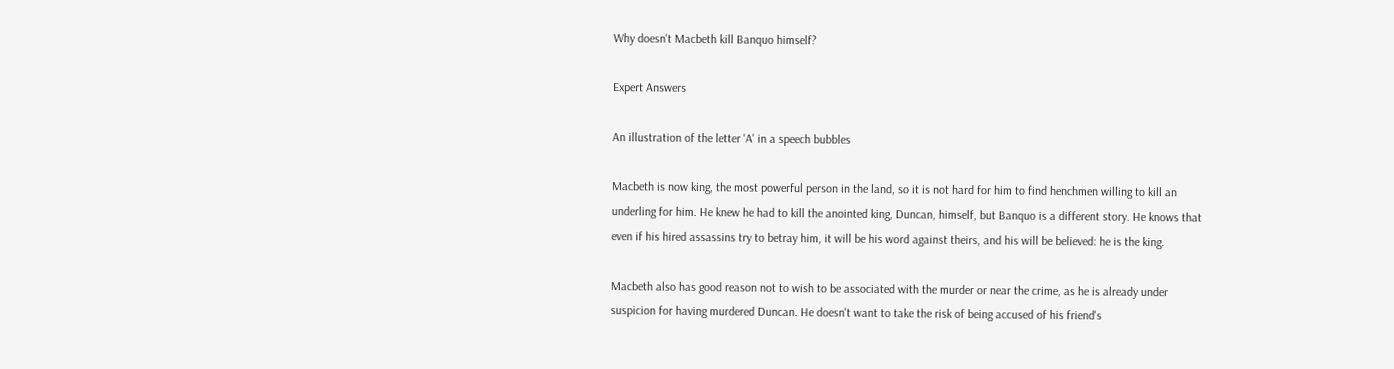Why doesn't Macbeth kill Banquo himself?

Expert Answers

An illustration of the letter 'A' in a speech bubbles

Macbeth is now king, the most powerful person in the land, so it is not hard for him to find henchmen willing to kill an underling for him. He knew he had to kill the anointed king, Duncan, himself, but Banquo is a different story. He knows that even if his hired assassins try to betray him, it will be his word against theirs, and his will be believed: he is the king.

Macbeth also has good reason not to wish to be associated with the murder or near the crime, as he is already under suspicion for having murdered Duncan. He doesn't want to take the risk of being accused of his friend's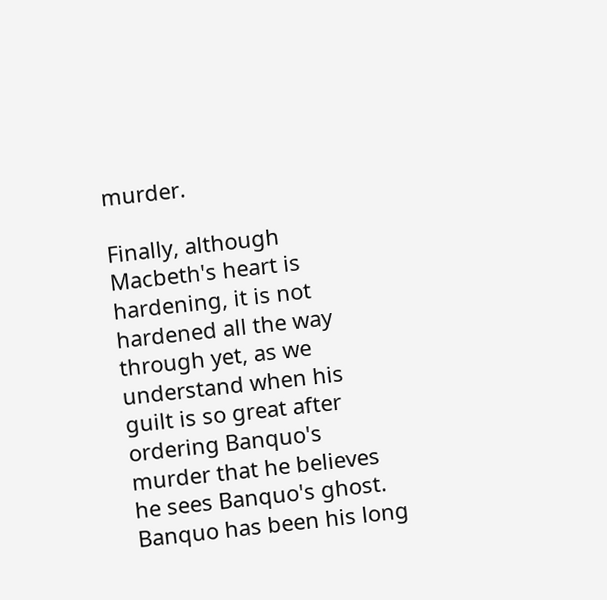murder.

Finally, although Macbeth's heart is hardening, it is not hardened all the way through yet, as we understand when his guilt is so great after ordering Banquo's murder that he believes he sees Banquo's ghost. Banquo has been his long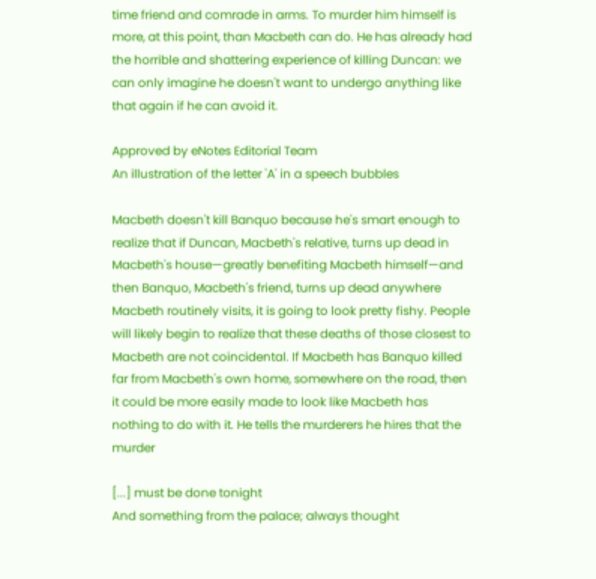time friend and comrade in arms. To murder him himself is more, at this point, than Macbeth can do. He has already had the horrible and shattering experience of killing Duncan: we can only imagine he doesn't want to undergo anything like that again if he can avoid it.

Approved by eNotes Editorial Team
An illustration of the letter 'A' in a speech bubbles

Macbeth doesn't kill Banquo because he's smart enough to realize that if Duncan, Macbeth's relative, turns up dead in Macbeth's house—greatly benefiting Macbeth himself—and then Banquo, Macbeth's friend, turns up dead anywhere Macbeth routinely visits, it is going to look pretty fishy. People will likely begin to realize that these deaths of those closest to Macbeth are not coincidental. If Macbeth has Banquo killed far from Macbeth's own home, somewhere on the road, then it could be more easily made to look like Macbeth has nothing to do with it. He tells the murderers he hires that the murder

[...] must be done tonight
And something from the palace; always thought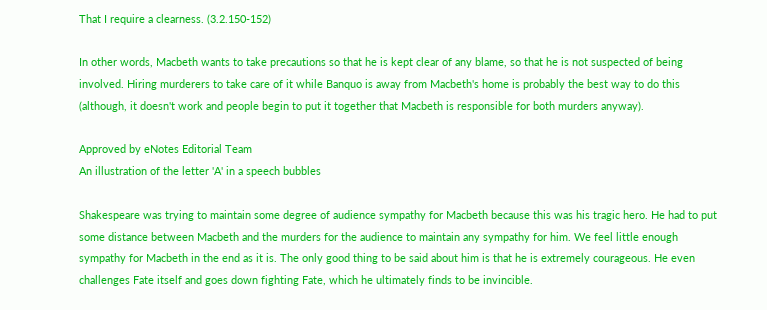That I require a clearness. (3.2.150-152)

In other words, Macbeth wants to take precautions so that he is kept clear of any blame, so that he is not suspected of being involved. Hiring murderers to take care of it while Banquo is away from Macbeth's home is probably the best way to do this (although, it doesn't work and people begin to put it together that Macbeth is responsible for both murders anyway).

Approved by eNotes Editorial Team
An illustration of the letter 'A' in a speech bubbles

Shakespeare was trying to maintain some degree of audience sympathy for Macbeth because this was his tragic hero. He had to put some distance between Macbeth and the murders for the audience to maintain any sympathy for him. We feel little enough sympathy for Macbeth in the end as it is. The only good thing to be said about him is that he is extremely courageous. He even challenges Fate itself and goes down fighting Fate, which he ultimately finds to be invincible.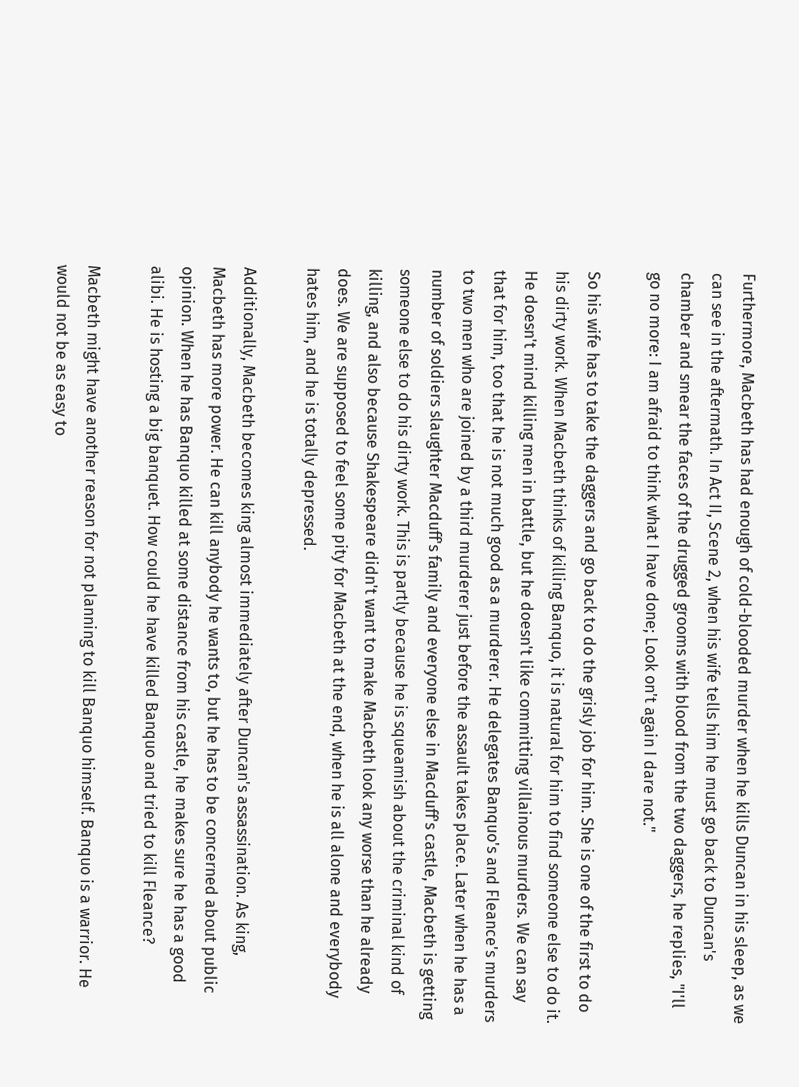Furthermore, Macbeth has had enough of cold-blooded murder when he kills Duncan in his sleep, as we can see in the aftermath. In Act II, Scene 2, when his wife tells him he must go back to Duncan's chamber and smear the faces of the drugged grooms with blood from the two daggers, he replies, "I'll go no more: I am afraid to think what I have done; Look on't again I dare not."

So his wife has to take the daggers and go back to do the grisly job for him. She is one of the first to do his dirty work. When Macbeth thinks of killing Banquo, it is natural for him to find someone else to do it. He doesn't mind killing men in battle, but he doesn't like committing villainous murders. We can say that for him, too that he is not much good as a murderer. He delegates Banquo's and Fleance's murders to two men who are joined by a third murderer just before the assault takes place. Later when he has a number of soldiers slaughter Macduff's family and everyone else in Macduff's castle, Macbeth is getting someone else to do his dirty work. This is partly because he is squeamish about the criminal kind of killing, and also because Shakespeare didn't want to make Macbeth look any worse than he already does. We are supposed to feel some pity for Macbeth at the end, when he is all alone and everybody hates him, and he is totally depressed.

Additionally, Macbeth becomes king almost immediately after Duncan's assassination. As king, Macbeth has more power. He can kill anybody he wants to, but he has to be concerned about public opinion. When he has Banquo killed at some distance from his castle, he makes sure he has a good alibi. He is hosting a big banquet. How could he have killed Banquo and tried to kill Fleance?

Macbeth might have another reason for not planning to kill Banquo himself. Banquo is a warrior. He would not be as easy to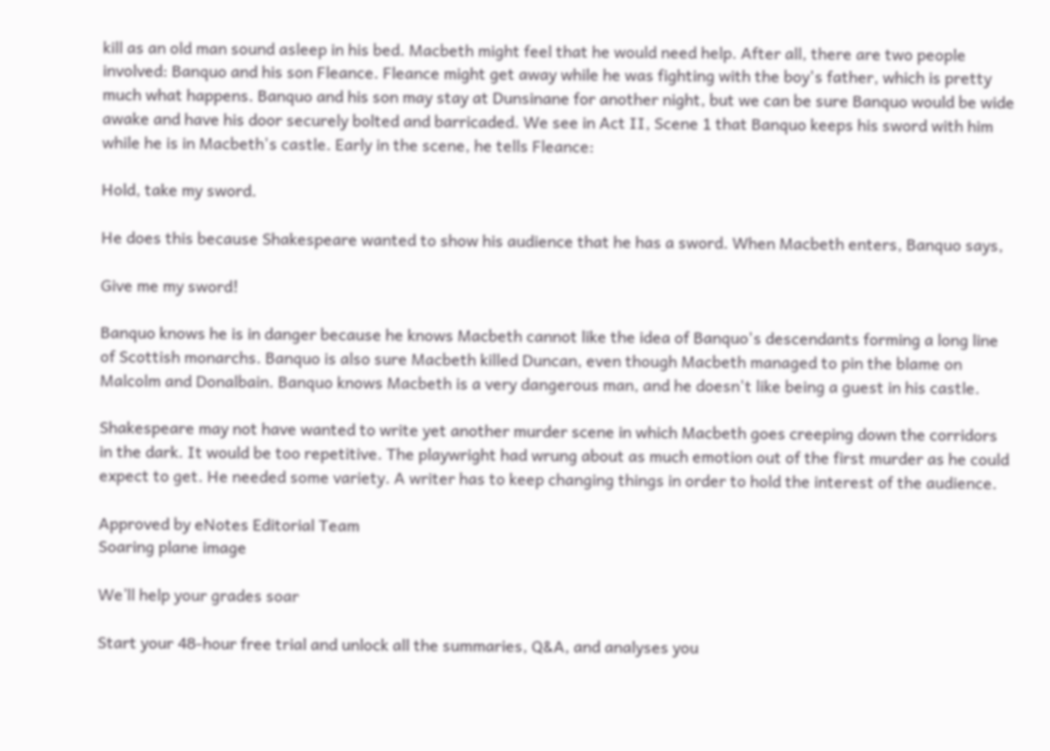kill as an old man sound asleep in his bed. Macbeth might feel that he would need help. After all, there are two people involved: Banquo and his son Fleance. Fleance might get away while he was fighting with the boy's father, which is pretty much what happens. Banquo and his son may stay at Dunsinane for another night, but we can be sure Banquo would be wide awake and have his door securely bolted and barricaded. We see in Act II, Scene 1 that Banquo keeps his sword with him while he is in Macbeth's castle. Early in the scene, he tells Fleance:

Hold, take my sword.

He does this because Shakespeare wanted to show his audience that he has a sword. When Macbeth enters, Banquo says,

Give me my sword!

Banquo knows he is in danger because he knows Macbeth cannot like the idea of Banquo's descendants forming a long line of Scottish monarchs. Banquo is also sure Macbeth killed Duncan, even though Macbeth managed to pin the blame on Malcolm and Donalbain. Banquo knows Macbeth is a very dangerous man, and he doesn't like being a guest in his castle.

Shakespeare may not have wanted to write yet another murder scene in which Macbeth goes creeping down the corridors in the dark. It would be too repetitive. The playwright had wrung about as much emotion out of the first murder as he could expect to get. He needed some variety. A writer has to keep changing things in order to hold the interest of the audience.

Approved by eNotes Editorial Team
Soaring plane image

We’ll help your grades soar

Start your 48-hour free trial and unlock all the summaries, Q&A, and analyses you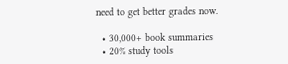need to get better grades now.

  • 30,000+ book summaries
  • 20% study tools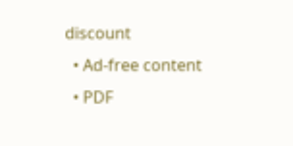discount
  • Ad-free content
  • PDF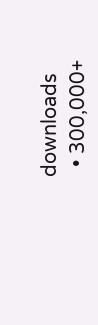downloads
  • 300,000+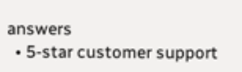answers
  • 5-star customer support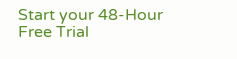Start your 48-Hour Free Trial